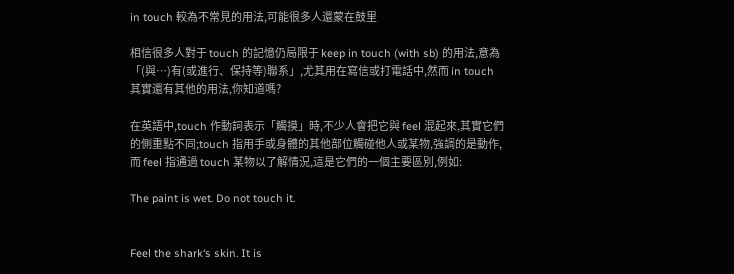in touch 較為不常見的用法,可能很多人還蒙在鼓里

相信很多人對于 touch 的記憶仍局限于 keep in touch (with sb) 的用法,意為「(與…)有(或進行、保持等)聯系」,尤其用在寫信或打電話中,然而 in touch 其實還有其他的用法,你知道嗎?

在英語中,touch 作動詞表示「觸摸」時,不少人會把它與 feel 混起來,其實它們的側重點不同;touch 指用手或身體的其他部位觸碰他人或某物,強調的是動作,而 feel 指通過 touch 某物以了解情況,這是它們的一個主要區別,例如:

The paint is wet. Do not touch it.


Feel the shark‘s skin. It is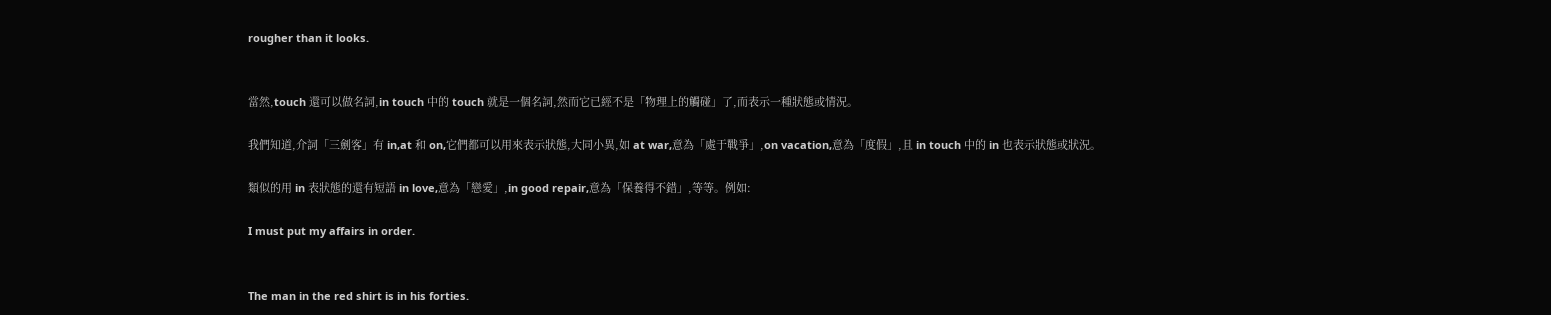rougher than it looks.


當然,touch 還可以做名詞,in touch 中的 touch 就是一個名詞,然而它已經不是「物理上的觸碰」了,而表示一種狀態或情況。

我們知道,介詞「三劍客」有 in,at 和 on,它們都可以用來表示狀態,大同小異,如 at war,意為「處于戰爭」,on vacation,意為「度假」,且 in touch 中的 in 也表示狀態或狀況。

類似的用 in 表狀態的還有短語 in love,意為「戀愛」,in good repair,意為「保養得不錯」,等等。例如:

I must put my affairs in order.


The man in the red shirt is in his forties.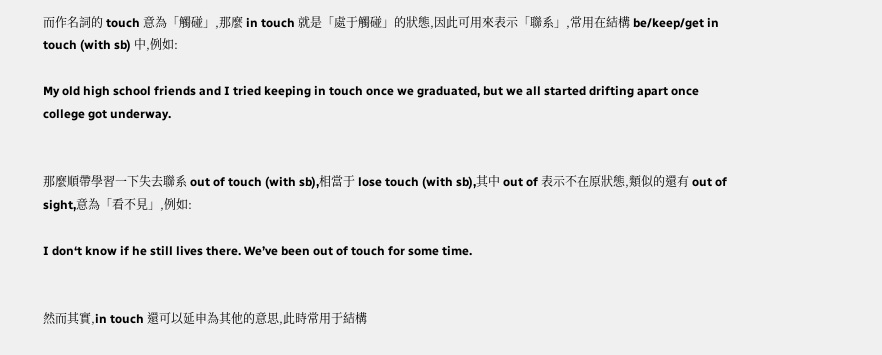而作名詞的 touch 意為「觸碰」,那麼 in touch 就是「處于觸碰」的狀態,因此可用來表示「聯系」,常用在結構 be/keep/get in touch (with sb) 中,例如:

My old high school friends and I tried keeping in touch once we graduated, but we all started drifting apart once college got underway.


那麼順帶學習一下失去聯系 out of touch (with sb),相當于 lose touch (with sb),其中 out of 表示不在原狀態,類似的還有 out of sight,意為「看不見」,例如:

I don‘t know if he still lives there. We’ve been out of touch for some time.


然而其實,in touch 還可以延申為其他的意思,此時常用于結構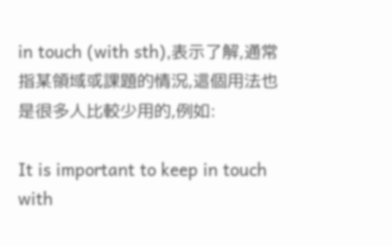in touch (with sth),表示了解,通常指某領域或課題的情況,這個用法也是很多人比較少用的,例如:

It is important to keep in touch with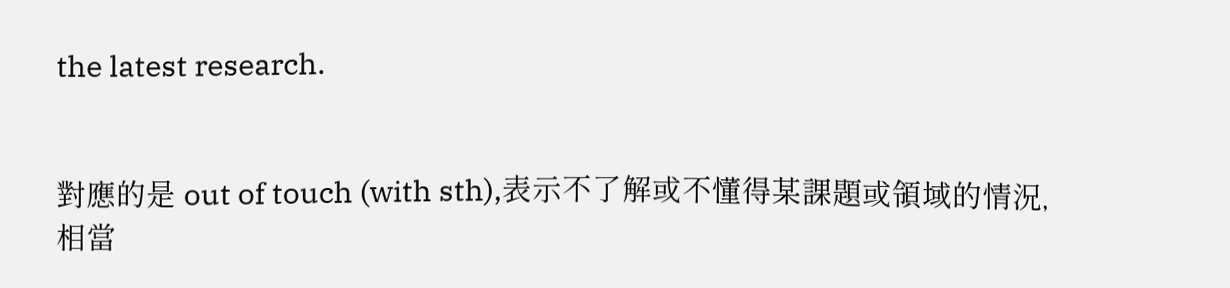the latest research.


對應的是 out of touch (with sth),表示不了解或不懂得某課題或領域的情況,相當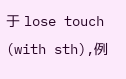于 lose touch (with sth),例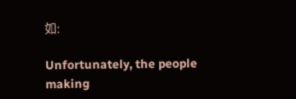如:

Unfortunately, the people making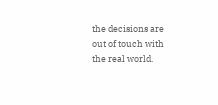the decisions are out of touch with the real world.